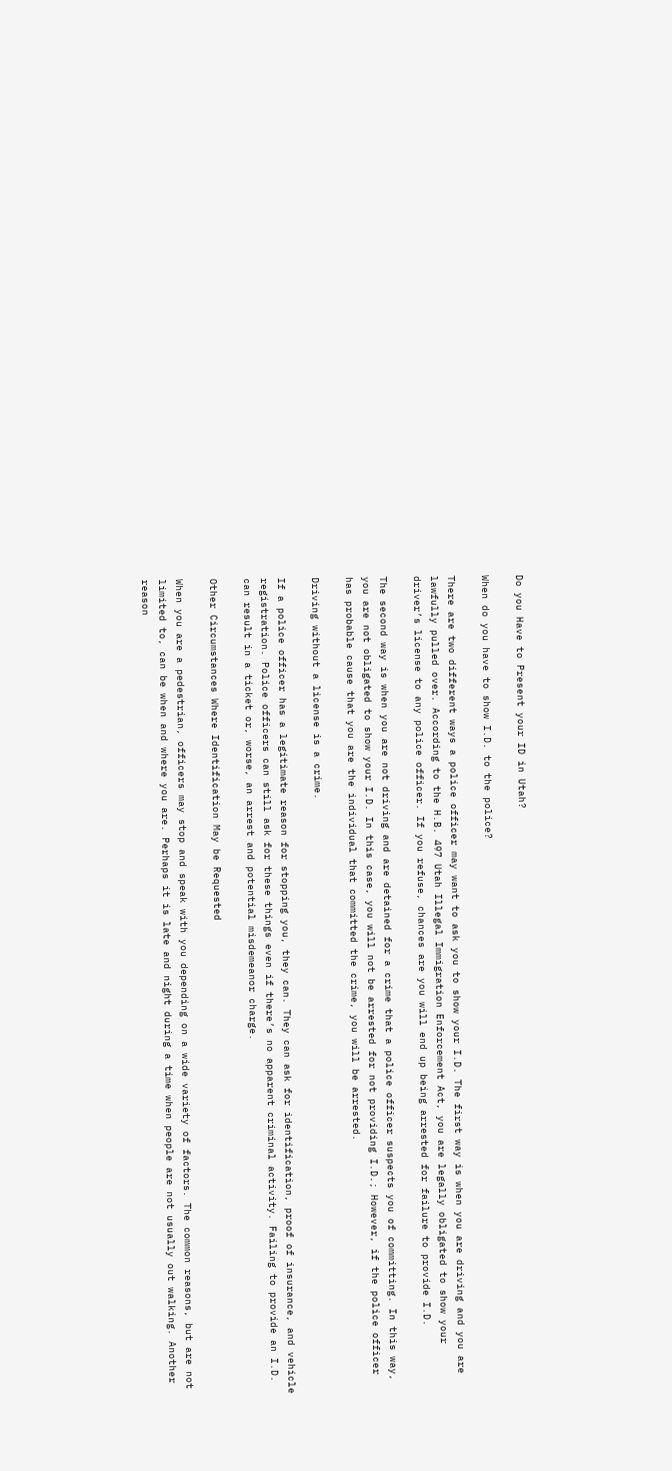Do you Have to Present your ID in Utah?

When do you have to show I.D. to the police?

There are two different ways a police officer may want to ask you to show your I.D. The first way is when you are driving and you are lawfully pulled over. According to the H.B. 497 Utah Illegal Immigration Enforcement Act, you are legally obligated to show your driver’s license to any police officer. If you refuse, chances are you will end up being arrested for failure to provide I.D.

The second way is when you are not driving and are detained for a crime that a police officer suspects you of committing. In this way, you are not obligated to show your I.D. In this case, you will not be arrested for not providing I.D.; However, if the police officer has probable cause that you are the individual that committed the crime, you will be arrested.

Driving without a license is a crime.

If a police officer has a legitimate reason for stopping you, they can. They can ask for identification, proof of insurance, and vehicle registration. Police officers can still ask for these things even if there’s no apparent criminal activity. Failing to provide an I.D. can result in a ticket or, worse, an arrest and potential misdemeanor charge.

Other Circumstances Where Identification May be Requested

When you are a pedestrian, officers may stop and speak with you depending on a wide variety of factors. The common reasons, but are not limited to, can be when and where you are. Perhaps it is late and night during a time when people are not usually out walking. Another reason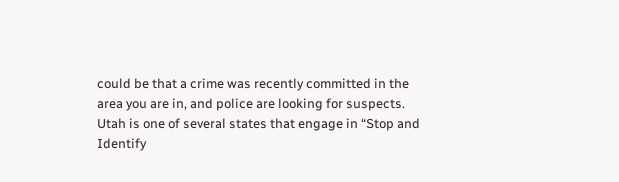could be that a crime was recently committed in the area you are in, and police are looking for suspects. Utah is one of several states that engage in “Stop and Identify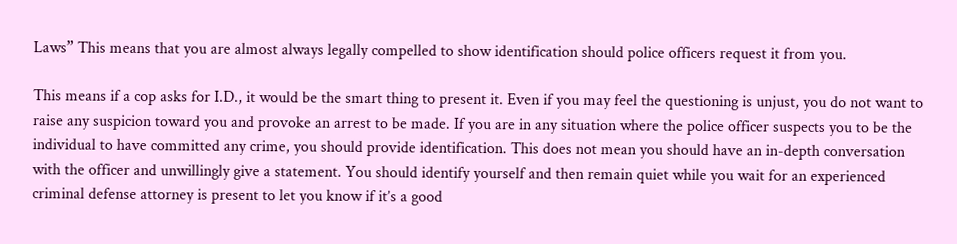Laws” This means that you are almost always legally compelled to show identification should police officers request it from you.

This means if a cop asks for I.D., it would be the smart thing to present it. Even if you may feel the questioning is unjust, you do not want to raise any suspicion toward you and provoke an arrest to be made. If you are in any situation where the police officer suspects you to be the individual to have committed any crime, you should provide identification. This does not mean you should have an in-depth conversation with the officer and unwillingly give a statement. You should identify yourself and then remain quiet while you wait for an experienced criminal defense attorney is present to let you know if it’s a good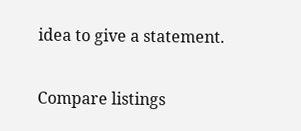idea to give a statement.

Compare listings